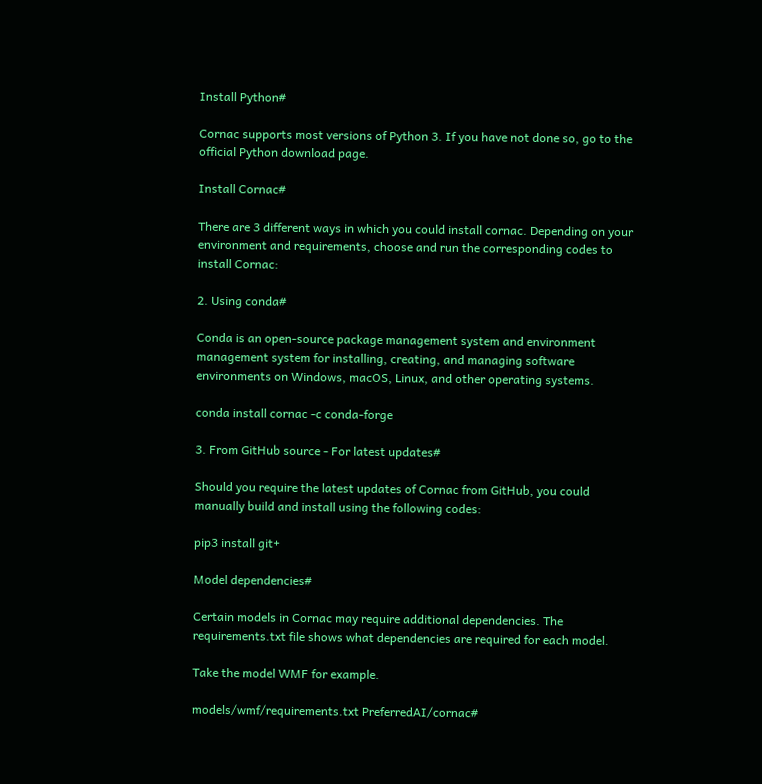Install Python#

Cornac supports most versions of Python 3. If you have not done so, go to the official Python download page.

Install Cornac#

There are 3 different ways in which you could install cornac. Depending on your environment and requirements, choose and run the corresponding codes to install Cornac:

2. Using conda#

Conda is an open-source package management system and environment management system for installing, creating, and managing software environments on Windows, macOS, Linux, and other operating systems.

conda install cornac -c conda-forge

3. From GitHub source - For latest updates#

Should you require the latest updates of Cornac from GitHub, you could manually build and install using the following codes:

pip3 install git+

Model dependencies#

Certain models in Cornac may require additional dependencies. The requirements.txt file shows what dependencies are required for each model.

Take the model WMF for example.

models/wmf/requirements.txt PreferredAI/cornac#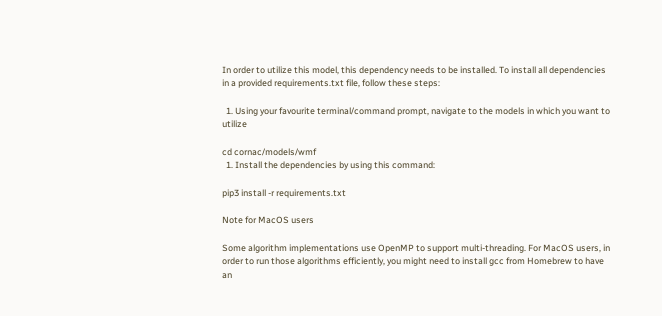In order to utilize this model, this dependency needs to be installed. To install all dependencies in a provided requirements.txt file, follow these steps:

  1. Using your favourite terminal/command prompt, navigate to the models in which you want to utilize

cd cornac/models/wmf
  1. Install the dependencies by using this command:

pip3 install -r requirements.txt

Note for MacOS users

Some algorithm implementations use OpenMP to support multi-threading. For MacOS users, in order to run those algorithms efficiently, you might need to install gcc from Homebrew to have an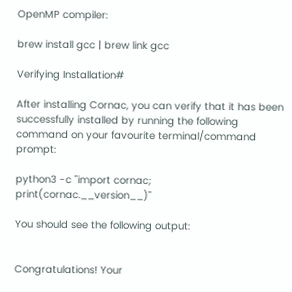OpenMP compiler:

brew install gcc | brew link gcc

Verifying Installation#

After installing Cornac, you can verify that it has been successfully installed by running the following command on your favourite terminal/command prompt:

python3 -c "import cornac; print(cornac.__version__)"

You should see the following output:


Congratulations! Your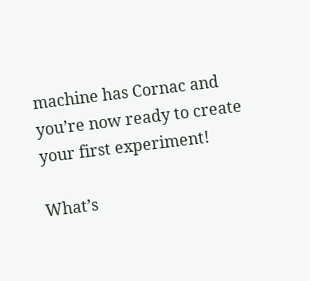machine has Cornac and you’re now ready to create your first experiment!

What’s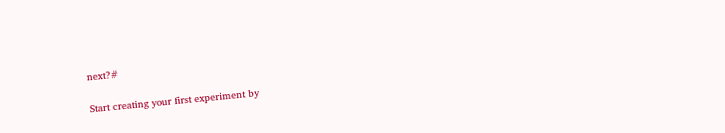next?#

Start creating your first experiment by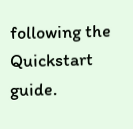following the Quickstart guide.